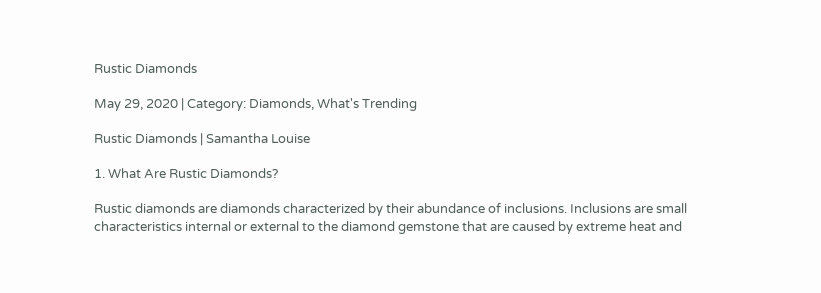Rustic Diamonds

May 29, 2020 | Category: Diamonds, What's Trending

Rustic Diamonds | Samantha Louise

1. What Are Rustic Diamonds?

Rustic diamonds are diamonds characterized by their abundance of inclusions. Inclusions are small characteristics internal or external to the diamond gemstone that are caused by extreme heat and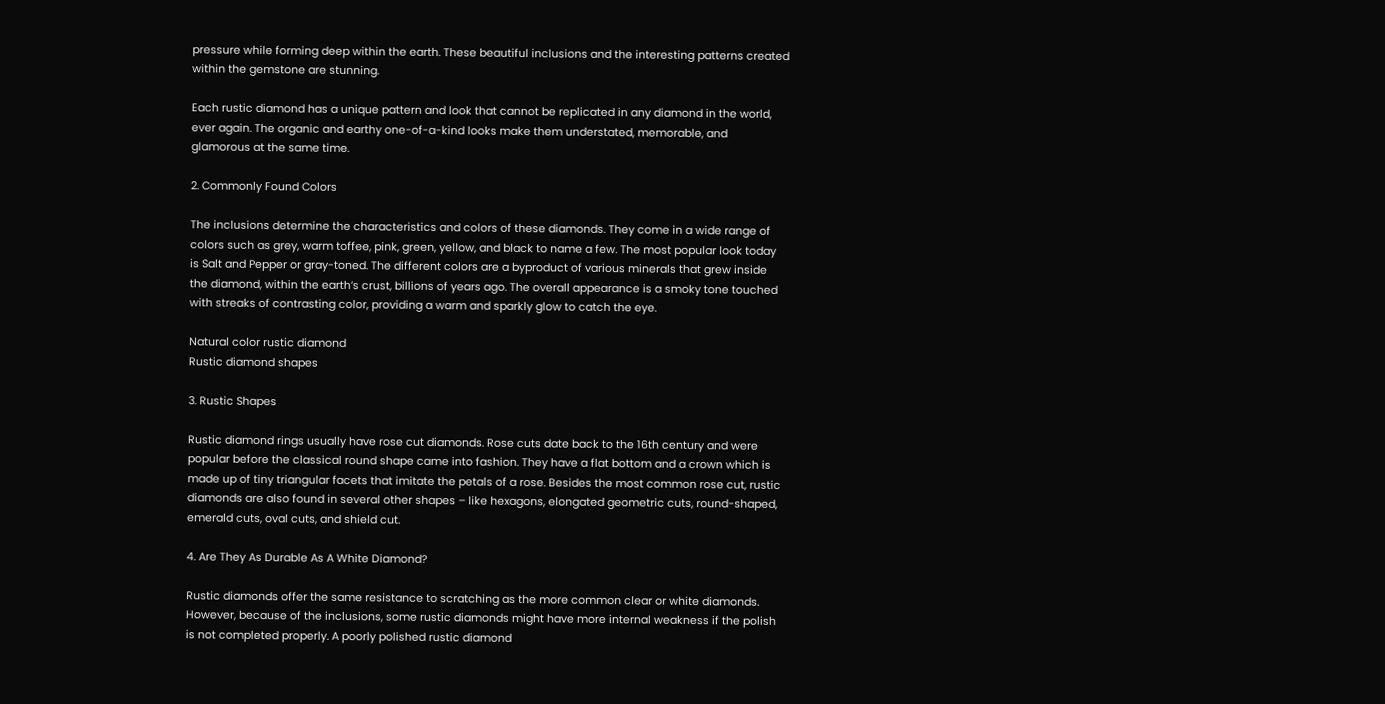pressure while forming deep within the earth. These beautiful inclusions and the interesting patterns created within the gemstone are stunning.

Each rustic diamond has a unique pattern and look that cannot be replicated in any diamond in the world, ever again. The organic and earthy one-of-a-kind looks make them understated, memorable, and glamorous at the same time.

2. Commonly Found Colors

The inclusions determine the characteristics and colors of these diamonds. They come in a wide range of colors such as grey, warm toffee, pink, green, yellow, and black to name a few. The most popular look today is Salt and Pepper or gray-toned. The different colors are a byproduct of various minerals that grew inside the diamond, within the earth’s crust, billions of years ago. The overall appearance is a smoky tone touched with streaks of contrasting color, providing a warm and sparkly glow to catch the eye.

Natural color rustic diamond
Rustic diamond shapes

3. Rustic Shapes

Rustic diamond rings usually have rose cut diamonds. Rose cuts date back to the 16th century and were popular before the classical round shape came into fashion. They have a flat bottom and a crown which is made up of tiny triangular facets that imitate the petals of a rose. Besides the most common rose cut, rustic diamonds are also found in several other shapes – like hexagons, elongated geometric cuts, round-shaped, emerald cuts, oval cuts, and shield cut.

4. Are They As Durable As A White Diamond?

Rustic diamonds offer the same resistance to scratching as the more common clear or white diamonds. However, because of the inclusions, some rustic diamonds might have more internal weakness if the polish is not completed properly. A poorly polished rustic diamond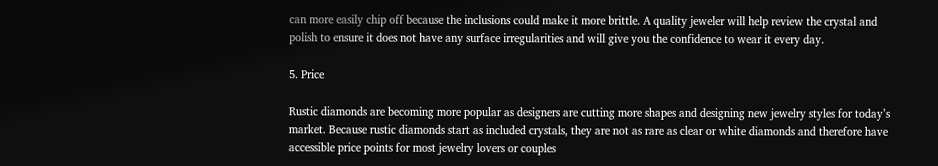can more easily chip off because the inclusions could make it more brittle. A quality jeweler will help review the crystal and polish to ensure it does not have any surface irregularities and will give you the confidence to wear it every day.

5. Price

Rustic diamonds are becoming more popular as designers are cutting more shapes and designing new jewelry styles for today’s market. Because rustic diamonds start as included crystals, they are not as rare as clear or white diamonds and therefore have accessible price points for most jewelry lovers or couples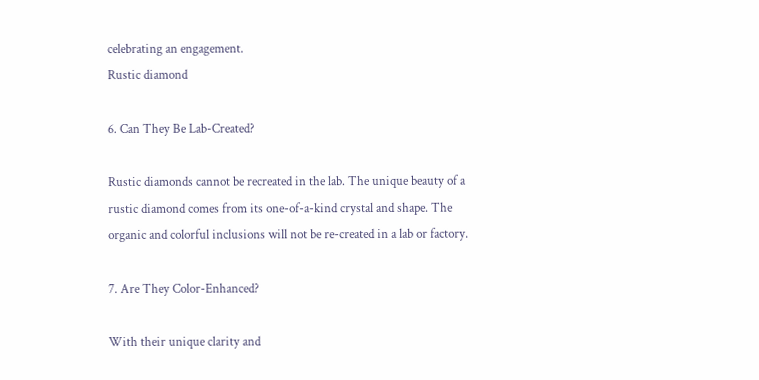celebrating an engagement.
Rustic diamond

6. Can They Be Lab-Created?

Rustic diamonds cannot be recreated in the lab. The unique beauty of a rustic diamond comes from its one-of-a-kind crystal and shape. The organic and colorful inclusions will not be re-created in a lab or factory.

7. Are They Color-Enhanced?

With their unique clarity and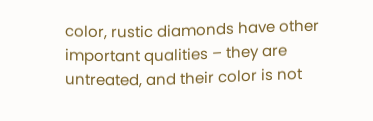color, rustic diamonds have other important qualities – they are untreated, and their color is not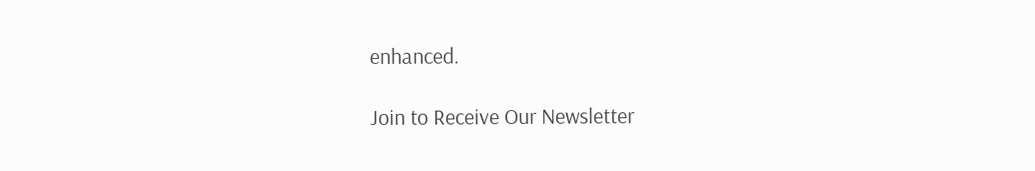enhanced.

Join to Receive Our Newsletter